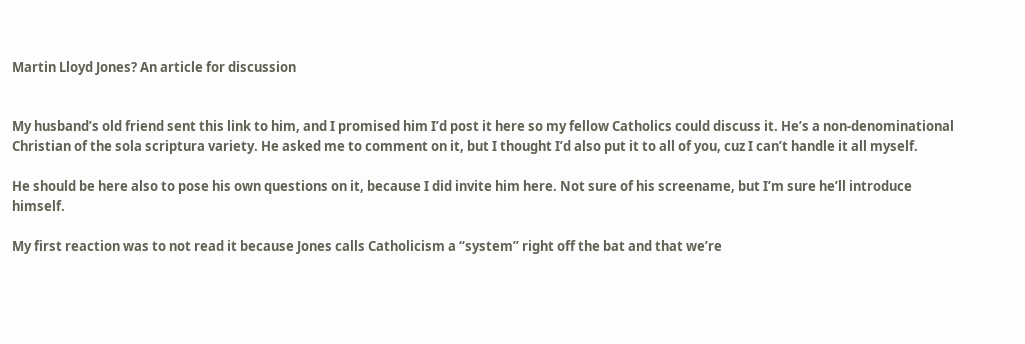Martin Lloyd Jones? An article for discussion


My husband’s old friend sent this link to him, and I promised him I’d post it here so my fellow Catholics could discuss it. He’s a non-denominational Christian of the sola scriptura variety. He asked me to comment on it, but I thought I’d also put it to all of you, cuz I can’t handle it all myself.

He should be here also to pose his own questions on it, because I did invite him here. Not sure of his screename, but I’m sure he’ll introduce himself.

My first reaction was to not read it because Jones calls Catholicism a “system” right off the bat and that we’re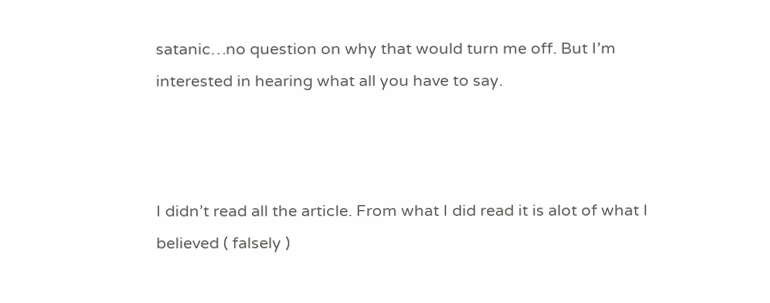satanic…no question on why that would turn me off. But I’m interested in hearing what all you have to say.



I didn’t read all the article. From what I did read it is alot of what I believed ( falsely )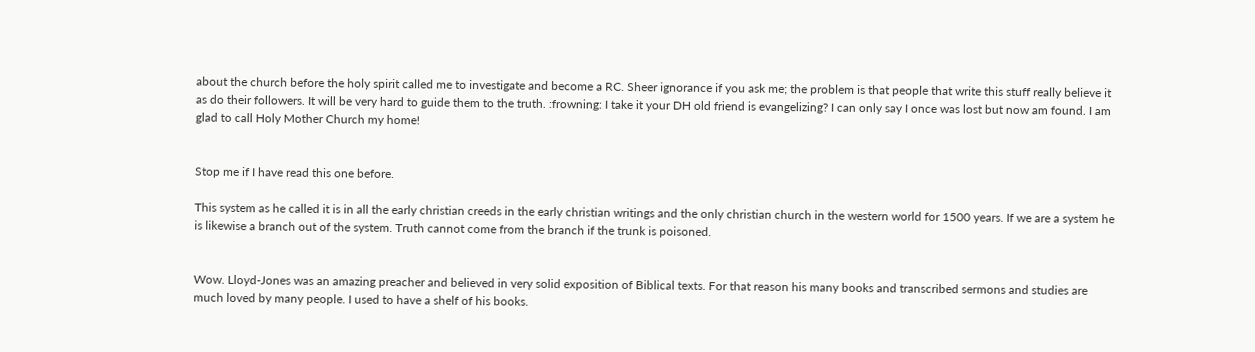about the church before the holy spirit called me to investigate and become a RC. Sheer ignorance if you ask me; the problem is that people that write this stuff really believe it as do their followers. It will be very hard to guide them to the truth. :frowning: I take it your DH old friend is evangelizing? I can only say I once was lost but now am found. I am glad to call Holy Mother Church my home!


Stop me if I have read this one before.

This system as he called it is in all the early christian creeds in the early christian writings and the only christian church in the western world for 1500 years. If we are a system he is likewise a branch out of the system. Truth cannot come from the branch if the trunk is poisoned.


Wow. Lloyd-Jones was an amazing preacher and believed in very solid exposition of Biblical texts. For that reason his many books and transcribed sermons and studies are much loved by many people. I used to have a shelf of his books.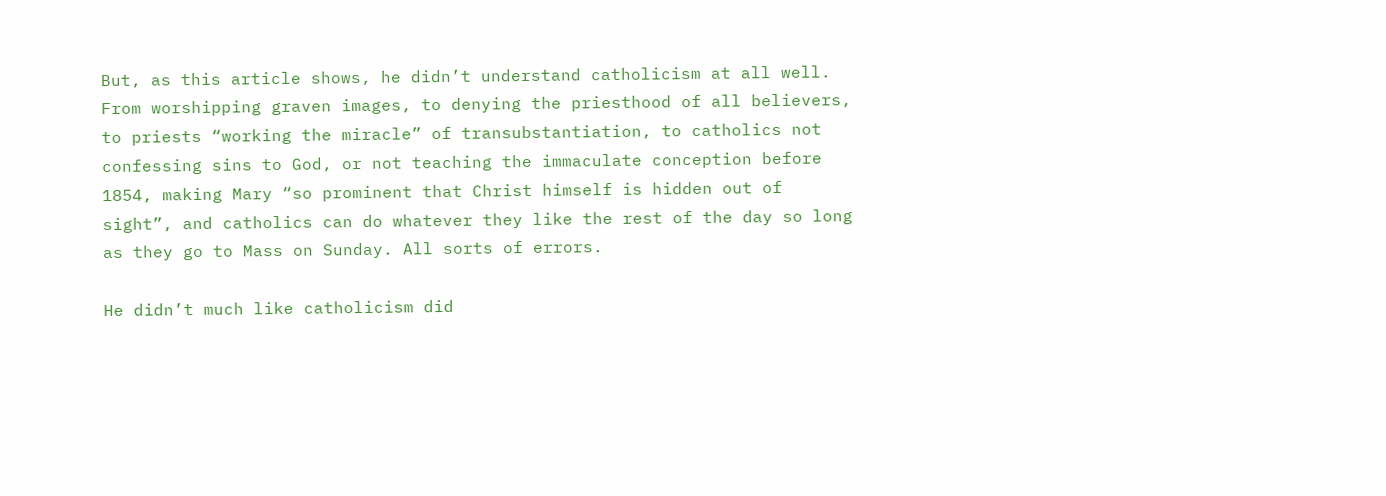But, as this article shows, he didn’t understand catholicism at all well. From worshipping graven images, to denying the priesthood of all believers, to priests “working the miracle” of transubstantiation, to catholics not confessing sins to God, or not teaching the immaculate conception before 1854, making Mary “so prominent that Christ himself is hidden out of sight”, and catholics can do whatever they like the rest of the day so long as they go to Mass on Sunday. All sorts of errors.

He didn’t much like catholicism did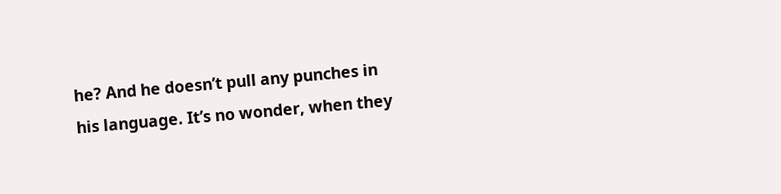he? And he doesn’t pull any punches in his language. It’s no wonder, when they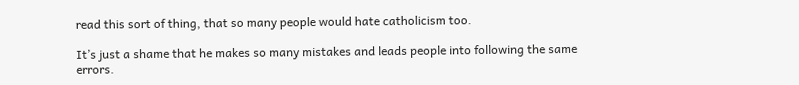read this sort of thing, that so many people would hate catholicism too.

It’s just a shame that he makes so many mistakes and leads people into following the same errors.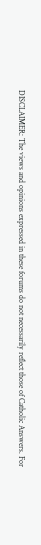DISCLAIMER: The views and opinions expressed in these forums do not necessarily reflect those of Catholic Answers. For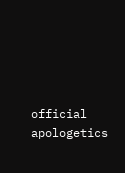official apologetics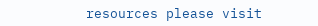resources please visit